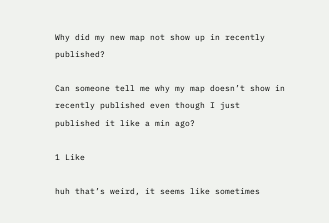Why did my new map not show up in recently published?

Can someone tell me why my map doesn’t show in recently published even though I just published it like a min ago?

1 Like

huh that’s weird, it seems like sometimes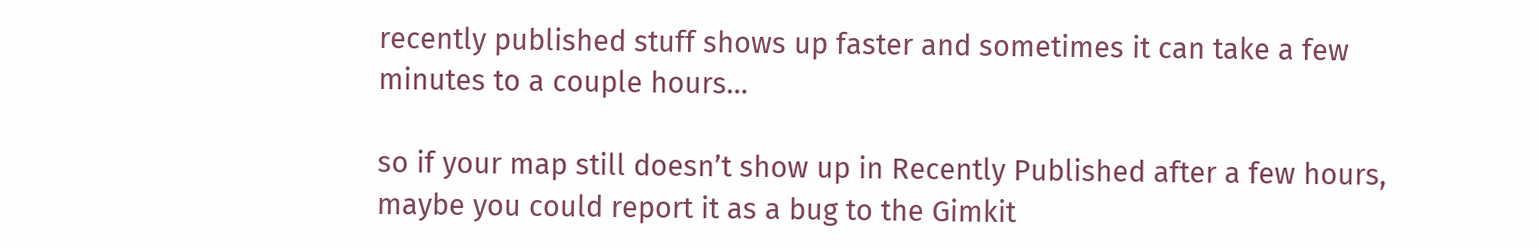recently published stuff shows up faster and sometimes it can take a few minutes to a couple hours…

so if your map still doesn’t show up in Recently Published after a few hours, maybe you could report it as a bug to the Gimkit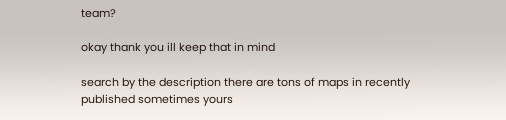team?

okay thank you ill keep that in mind

search by the description there are tons of maps in recently published sometimes yours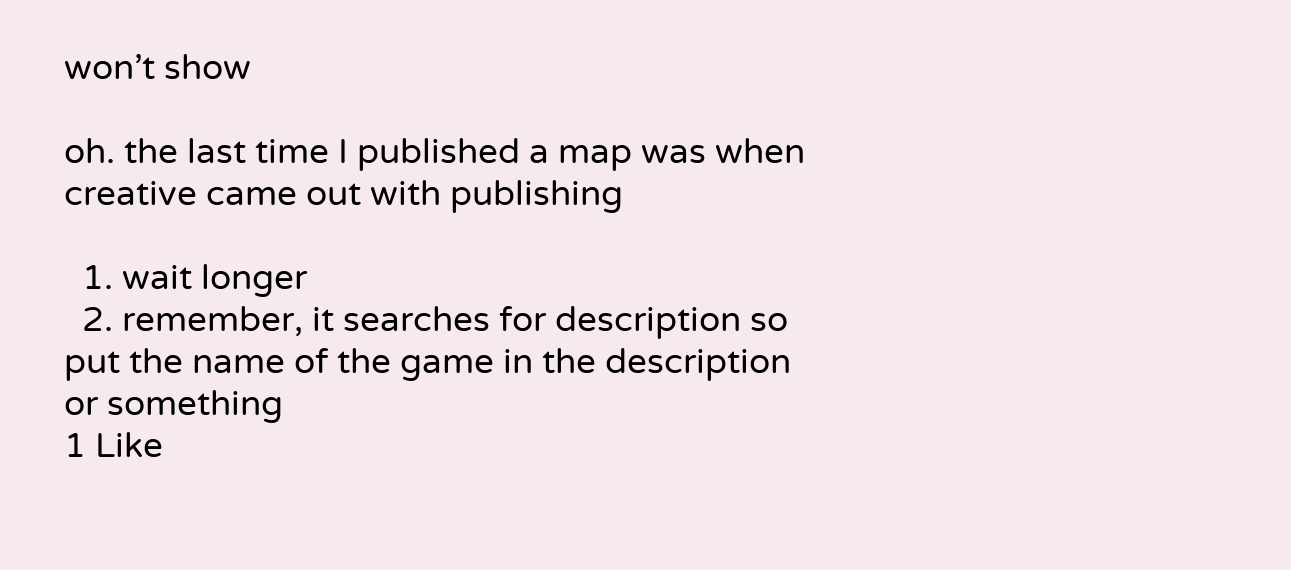won’t show

oh. the last time I published a map was when creative came out with publishing

  1. wait longer
  2. remember, it searches for description so put the name of the game in the description or something
1 Like